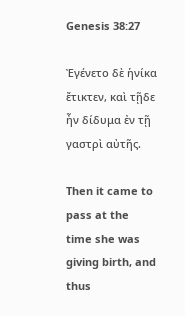Genesis 38:27

Ἐγένετο δὲ ἡνίκα ἔτικτεν, καὶ τῇδε ἦν δίδυμα ἐν τῇ γαστρὶ αὐτῆς.

Then it came to pass at the time she was giving birth, and thus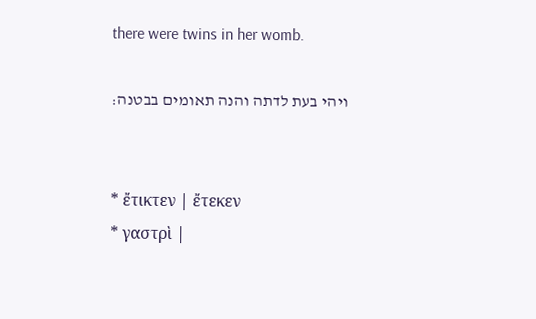there were twins in her womb.

ויהי בעת לדתה והנה תאומים בבטנה׃


* ἔτικτεν | ἔτεκεν
* γαστρὶ |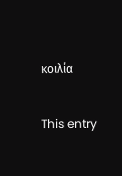κοιλία

This entry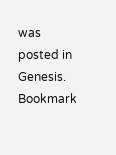was posted in Genesis. Bookmark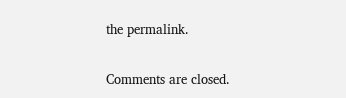the permalink.

Comments are closed.